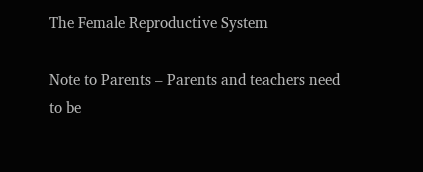The Female Reproductive System

Note to Parents – Parents and teachers need to be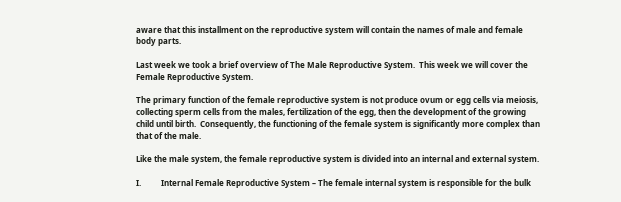aware that this installment on the reproductive system will contain the names of male and female body parts.

Last week we took a brief overview of The Male Reproductive System.  This week we will cover the Female Reproductive System.

The primary function of the female reproductive system is not produce ovum or egg cells via meiosis, collecting sperm cells from the males, fertilization of the egg, then the development of the growing child until birth.  Consequently, the functioning of the female system is significantly more complex than that of the male.

Like the male system, the female reproductive system is divided into an internal and external system.

I.          Internal Female Reproductive System – The female internal system is responsible for the bulk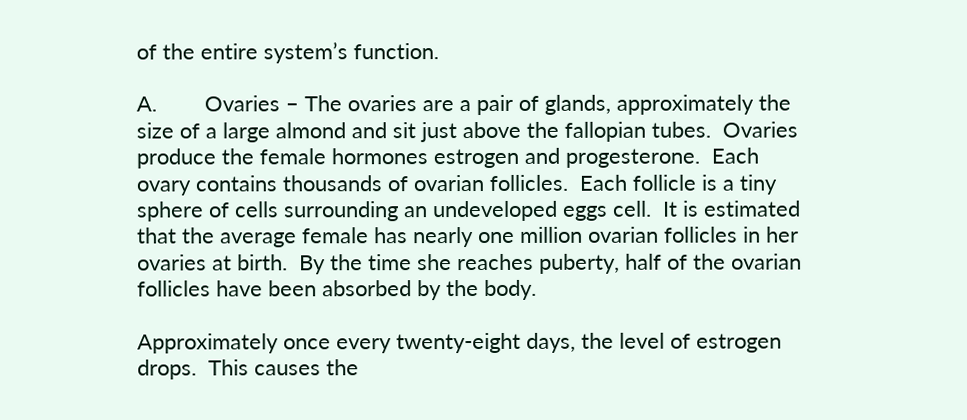of the entire system’s function.

A.        Ovaries – The ovaries are a pair of glands, approximately the size of a large almond and sit just above the fallopian tubes.  Ovaries produce the female hormones estrogen and progesterone.  Each ovary contains thousands of ovarian follicles.  Each follicle is a tiny sphere of cells surrounding an undeveloped eggs cell.  It is estimated that the average female has nearly one million ovarian follicles in her ovaries at birth.  By the time she reaches puberty, half of the ovarian follicles have been absorbed by the body.

Approximately once every twenty-eight days, the level of estrogen drops.  This causes the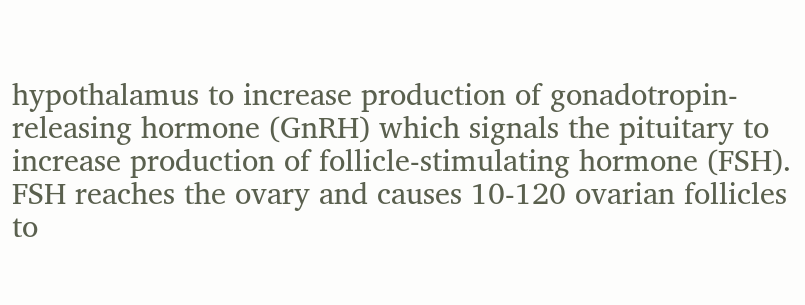hypothalamus to increase production of gonadotropin-releasing hormone (GnRH) which signals the pituitary to increase production of follicle-stimulating hormone (FSH).  FSH reaches the ovary and causes 10-120 ovarian follicles to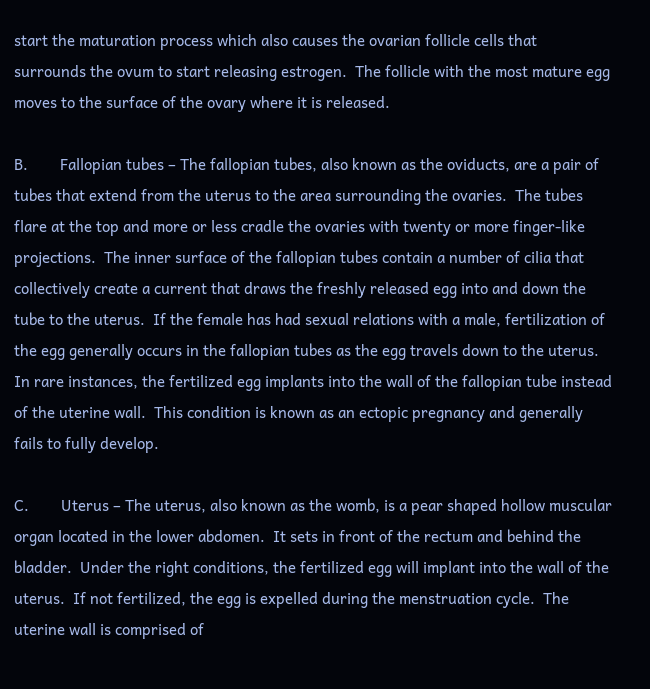start the maturation process which also causes the ovarian follicle cells that surrounds the ovum to start releasing estrogen.  The follicle with the most mature egg moves to the surface of the ovary where it is released.

B.        Fallopian tubes – The fallopian tubes, also known as the oviducts, are a pair of tubes that extend from the uterus to the area surrounding the ovaries.  The tubes flare at the top and more or less cradle the ovaries with twenty or more finger-like projections.  The inner surface of the fallopian tubes contain a number of cilia that collectively create a current that draws the freshly released egg into and down the tube to the uterus.  If the female has had sexual relations with a male, fertilization of the egg generally occurs in the fallopian tubes as the egg travels down to the uterus.  In rare instances, the fertilized egg implants into the wall of the fallopian tube instead of the uterine wall.  This condition is known as an ectopic pregnancy and generally fails to fully develop.

C.        Uterus – The uterus, also known as the womb, is a pear shaped hollow muscular organ located in the lower abdomen.  It sets in front of the rectum and behind the bladder.  Under the right conditions, the fertilized egg will implant into the wall of the uterus.  If not fertilized, the egg is expelled during the menstruation cycle.  The uterine wall is comprised of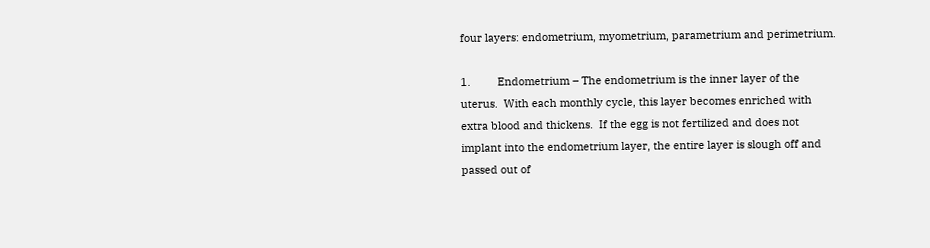four layers: endometrium, myometrium, parametrium and perimetrium.

1.         Endometrium – The endometrium is the inner layer of the uterus.  With each monthly cycle, this layer becomes enriched with extra blood and thickens.  If the egg is not fertilized and does not implant into the endometrium layer, the entire layer is slough off and passed out of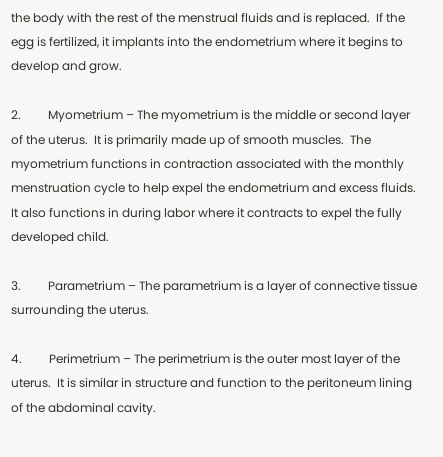the body with the rest of the menstrual fluids and is replaced.  If the egg is fertilized, it implants into the endometrium where it begins to develop and grow.

2.         Myometrium – The myometrium is the middle or second layer of the uterus.  It is primarily made up of smooth muscles.  The myometrium functions in contraction associated with the monthly menstruation cycle to help expel the endometrium and excess fluids.  It also functions in during labor where it contracts to expel the fully developed child.

3.         Parametrium – The parametrium is a layer of connective tissue surrounding the uterus.

4.         Perimetrium – The perimetrium is the outer most layer of the uterus.  It is similar in structure and function to the peritoneum lining of the abdominal cavity.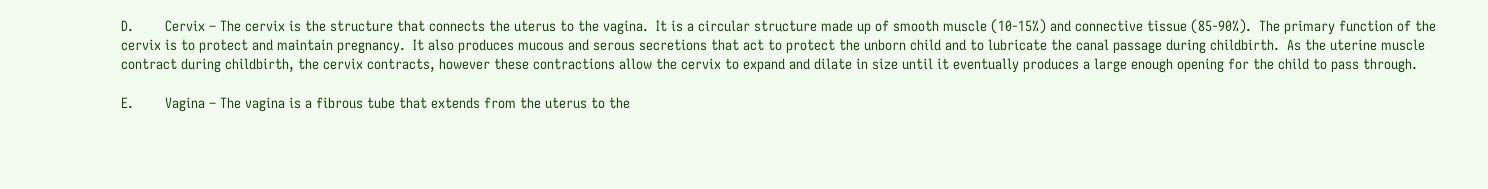D.        Cervix – The cervix is the structure that connects the uterus to the vagina.  It is a circular structure made up of smooth muscle (10-15%) and connective tissue (85-90%).  The primary function of the cervix is to protect and maintain pregnancy.  It also produces mucous and serous secretions that act to protect the unborn child and to lubricate the canal passage during childbirth.  As the uterine muscle contract during childbirth, the cervix contracts, however these contractions allow the cervix to expand and dilate in size until it eventually produces a large enough opening for the child to pass through.

E.        Vagina – The vagina is a fibrous tube that extends from the uterus to the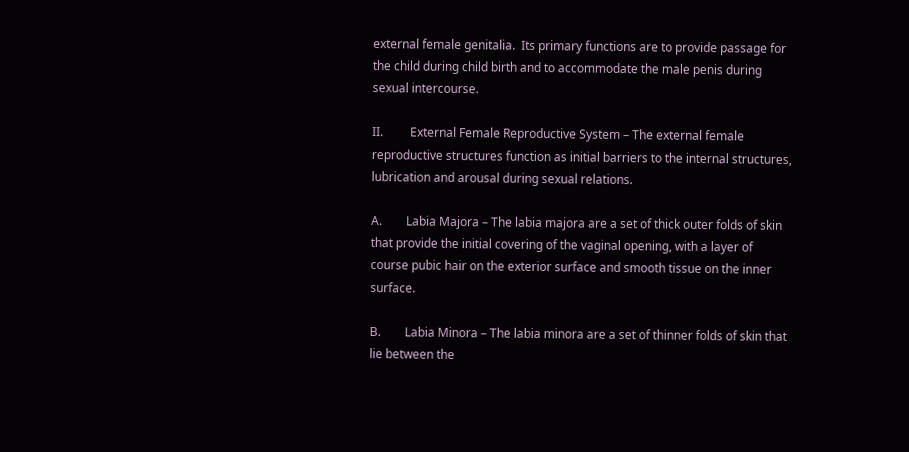external female genitalia.  Its primary functions are to provide passage for the child during child birth and to accommodate the male penis during sexual intercourse.

II.         External Female Reproductive System – The external female reproductive structures function as initial barriers to the internal structures, lubrication and arousal during sexual relations.

A.        Labia Majora – The labia majora are a set of thick outer folds of skin that provide the initial covering of the vaginal opening, with a layer of course pubic hair on the exterior surface and smooth tissue on the inner surface.

B.        Labia Minora – The labia minora are a set of thinner folds of skin that lie between the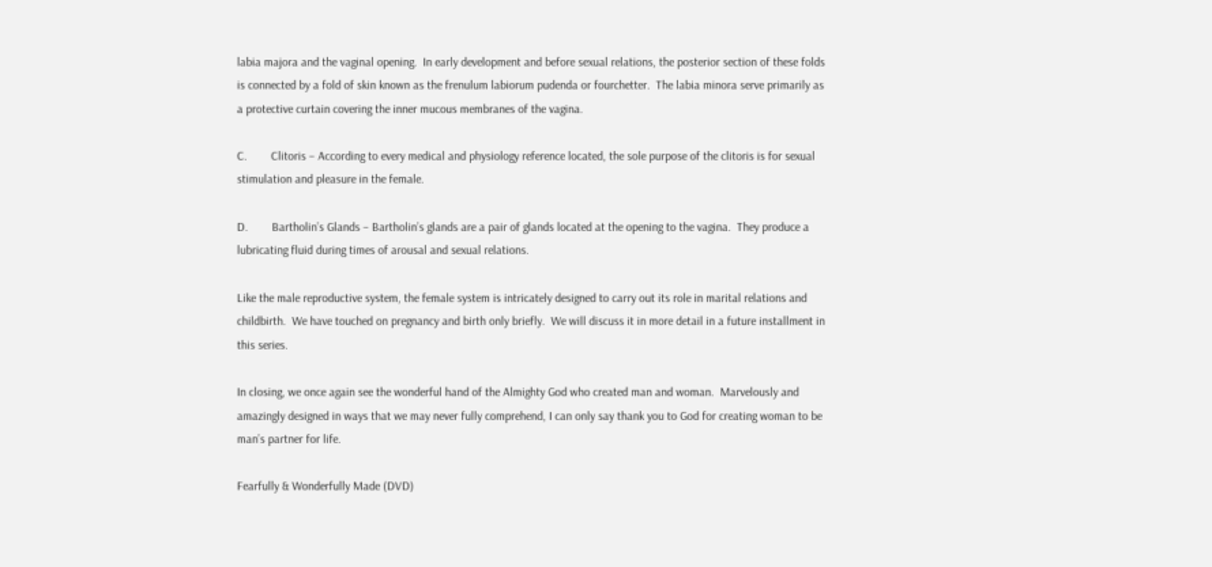labia majora and the vaginal opening.  In early development and before sexual relations, the posterior section of these folds is connected by a fold of skin known as the frenulum labiorum pudenda or fourchetter.  The labia minora serve primarily as a protective curtain covering the inner mucous membranes of the vagina.

C.        Clitoris – According to every medical and physiology reference located, the sole purpose of the clitoris is for sexual stimulation and pleasure in the female.

D.        Bartholin’s Glands – Bartholin’s glands are a pair of glands located at the opening to the vagina.  They produce a lubricating fluid during times of arousal and sexual relations.

Like the male reproductive system, the female system is intricately designed to carry out its role in marital relations and childbirth.  We have touched on pregnancy and birth only briefly.  We will discuss it in more detail in a future installment in this series.

In closing, we once again see the wonderful hand of the Almighty God who created man and woman.  Marvelously and amazingly designed in ways that we may never fully comprehend, I can only say thank you to God for creating woman to be man’s partner for life.

Fearfully & Wonderfully Made (DVD)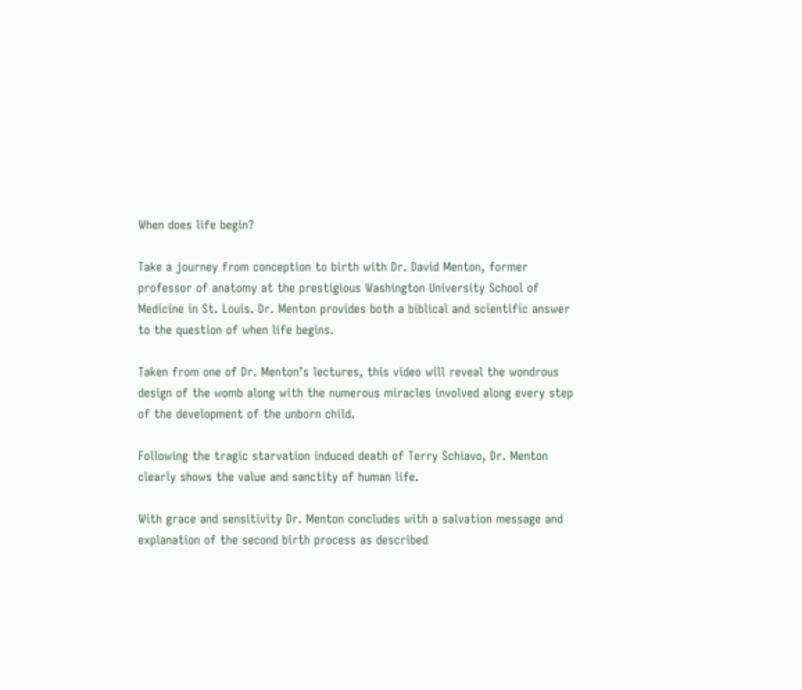When does life begin?

Take a journey from conception to birth with Dr. David Menton, former professor of anatomy at the prestigious Washington University School of Medicine in St. Louis. Dr. Menton provides both a biblical and scientific answer to the question of when life begins.

Taken from one of Dr. Menton’s lectures, this video will reveal the wondrous design of the womb along with the numerous miracles involved along every step of the development of the unborn child.

Following the tragic starvation induced death of Terry Schiavo, Dr. Menton clearly shows the value and sanctity of human life.

With grace and sensitivity Dr. Menton concludes with a salvation message and explanation of the second birth process as described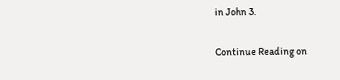in John 3.

Continue Reading on